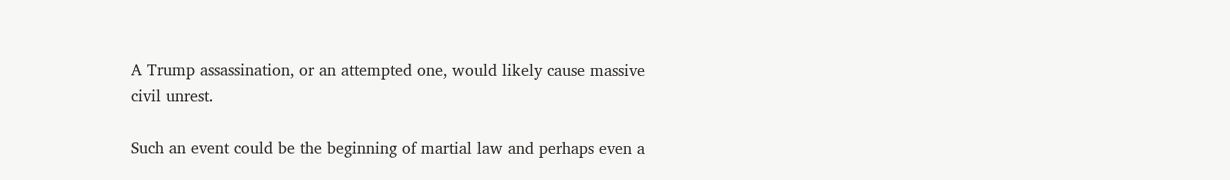A Trump assassination, or an attempted one, would likely cause massive civil unrest.

Such an event could be the beginning of martial law and perhaps even a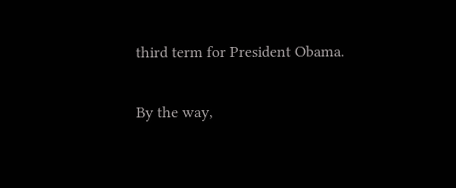third term for President Obama.

By the way,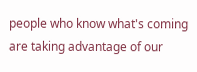people who know what's coming are taking advantage of our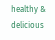healthy & delicious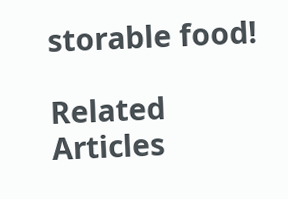storable food!

Related Articles